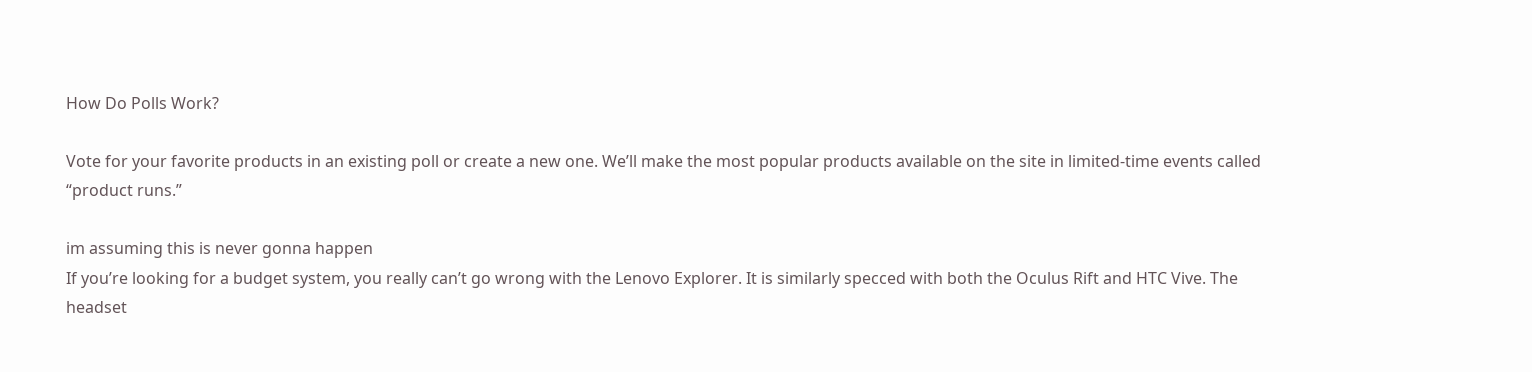How Do Polls Work?

Vote for your favorite products in an existing poll or create a new one. We’ll make the most popular products available on the site in limited-time events called “product runs.”

im assuming this is never gonna happen
If you’re looking for a budget system, you really can’t go wrong with the Lenovo Explorer. It is similarly specced with both the Oculus Rift and HTC Vive. The headset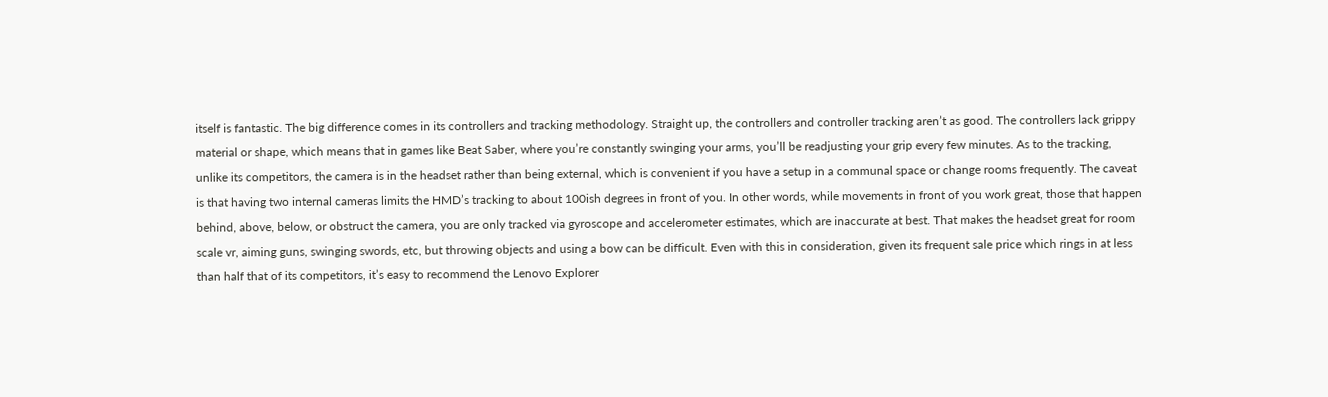itself is fantastic. The big difference comes in its controllers and tracking methodology. Straight up, the controllers and controller tracking aren’t as good. The controllers lack grippy material or shape, which means that in games like Beat Saber, where you’re constantly swinging your arms, you’ll be readjusting your grip every few minutes. As to the tracking, unlike its competitors, the camera is in the headset rather than being external, which is convenient if you have a setup in a communal space or change rooms frequently. The caveat is that having two internal cameras limits the HMD’s tracking to about 100ish degrees in front of you. In other words, while movements in front of you work great, those that happen behind, above, below, or obstruct the camera, you are only tracked via gyroscope and accelerometer estimates, which are inaccurate at best. That makes the headset great for room scale vr, aiming guns, swinging swords, etc, but throwing objects and using a bow can be difficult. Even with this in consideration, given its frequent sale price which rings in at less than half that of its competitors, it’s easy to recommend the Lenovo Explorer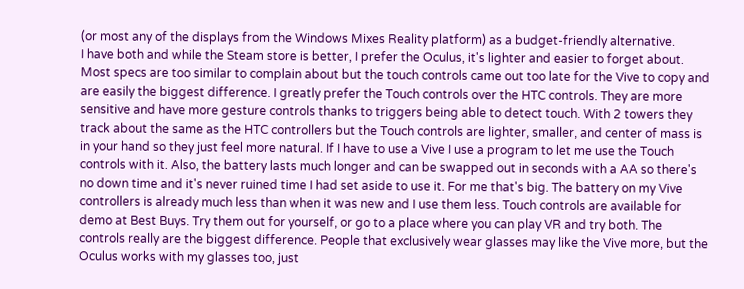(or most any of the displays from the Windows Mixes Reality platform) as a budget-friendly alternative.
I have both and while the Steam store is better, I prefer the Oculus, it's lighter and easier to forget about. Most specs are too similar to complain about but the touch controls came out too late for the Vive to copy and are easily the biggest difference. I greatly prefer the Touch controls over the HTC controls. They are more sensitive and have more gesture controls thanks to triggers being able to detect touch. With 2 towers they track about the same as the HTC controllers but the Touch controls are lighter, smaller, and center of mass is in your hand so they just feel more natural. If I have to use a Vive I use a program to let me use the Touch controls with it. Also, the battery lasts much longer and can be swapped out in seconds with a AA so there's no down time and it's never ruined time I had set aside to use it. For me that's big. The battery on my Vive controllers is already much less than when it was new and I use them less. Touch controls are available for demo at Best Buys. Try them out for yourself, or go to a place where you can play VR and try both. The controls really are the biggest difference. People that exclusively wear glasses may like the Vive more, but the Oculus works with my glasses too, just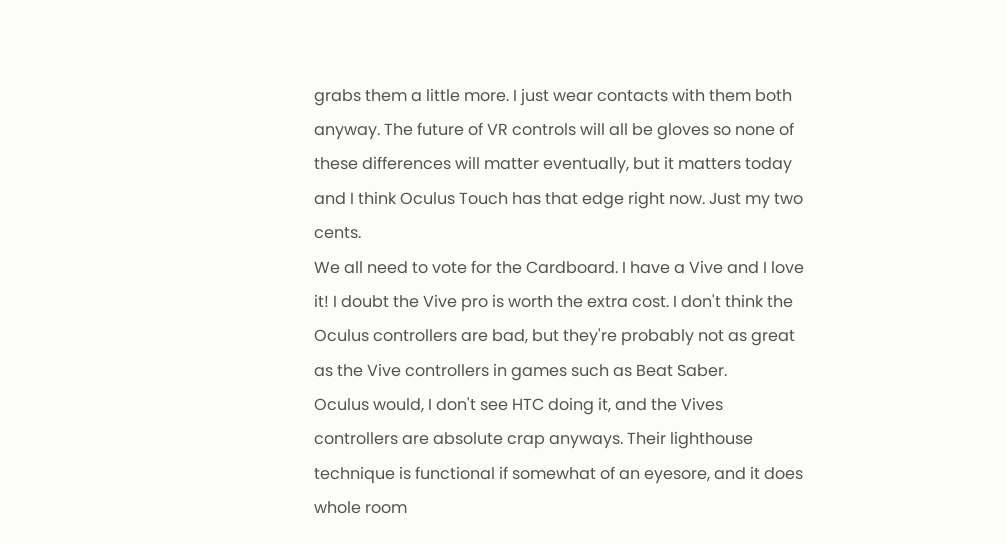grabs them a little more. I just wear contacts with them both anyway. The future of VR controls will all be gloves so none of these differences will matter eventually, but it matters today and I think Oculus Touch has that edge right now. Just my two cents.
We all need to vote for the Cardboard. I have a Vive and I love it! I doubt the Vive pro is worth the extra cost. I don't think the Oculus controllers are bad, but they're probably not as great as the Vive controllers in games such as Beat Saber.
Oculus would, I don't see HTC doing it, and the Vives controllers are absolute crap anyways. Their lighthouse technique is functional if somewhat of an eyesore, and it does whole room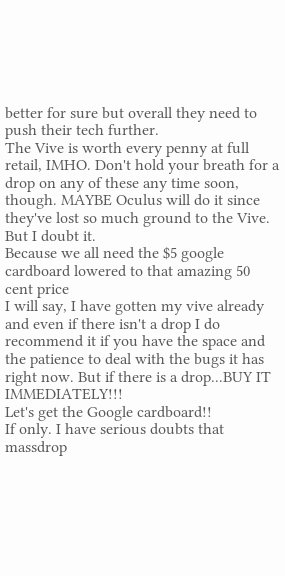better for sure but overall they need to push their tech further.
The Vive is worth every penny at full retail, IMHO. Don't hold your breath for a drop on any of these any time soon, though. MAYBE Oculus will do it since they've lost so much ground to the Vive. But I doubt it.
Because we all need the $5 google cardboard lowered to that amazing 50 cent price
I will say, I have gotten my vive already and even if there isn't a drop I do recommend it if you have the space and the patience to deal with the bugs it has right now. But if there is a drop...BUY IT IMMEDIATELY!!!
Let's get the Google cardboard!!
If only. I have serious doubts that massdrop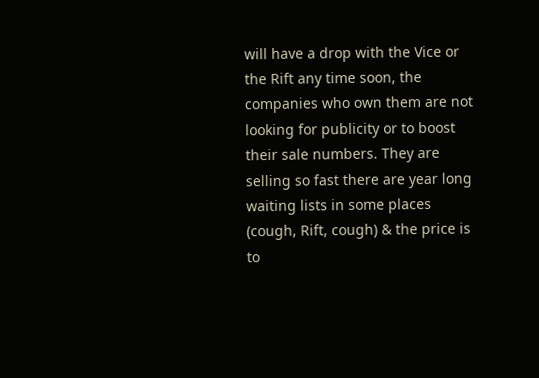will have a drop with the Vice or the Rift any time soon, the companies who own them are not looking for publicity or to boost their sale numbers. They are selling so fast there are year long waiting lists in some places (cough, Rift, cough) & the price is to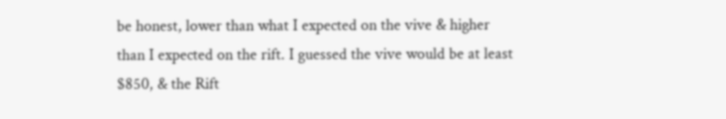be honest, lower than what I expected on the vive & higher than I expected on the rift. I guessed the vive would be at least $850, & the Rift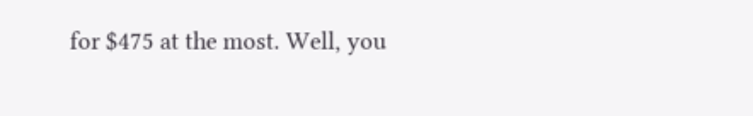for $475 at the most. Well, you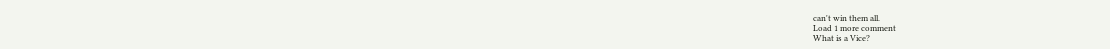can't win them all.
Load 1 more comment
What is a Vice?